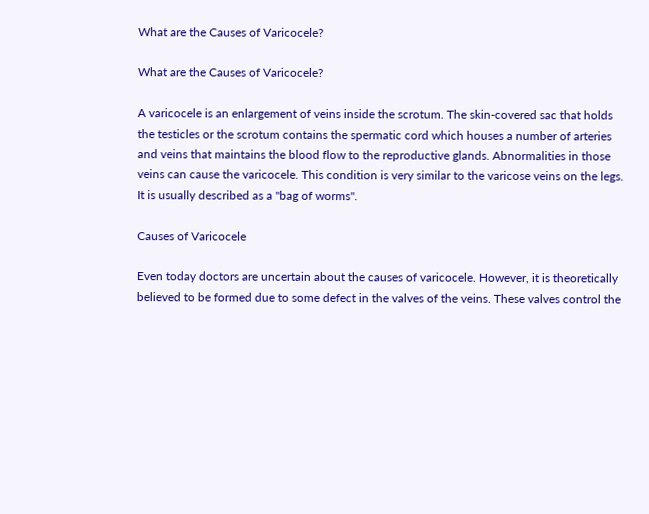What are the Causes of Varicocele?

What are the Causes of Varicocele?

A varicocele is an enlargement of veins inside the scrotum. The skin-covered sac that holds the testicles or the scrotum contains the spermatic cord which houses a number of arteries and veins that maintains the blood flow to the reproductive glands. Abnormalities in those veins can cause the varicocele. This condition is very similar to the varicose veins on the legs. It is usually described as a "bag of worms".

Causes of Varicocele

Even today doctors are uncertain about the causes of varicocele. However, it is theoretically believed to be formed due to some defect in the valves of the veins. These valves control the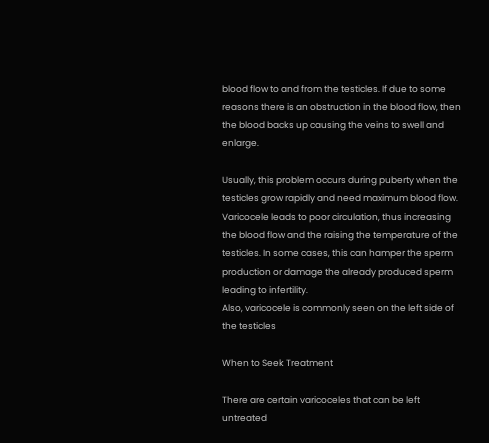blood flow to and from the testicles. If due to some reasons there is an obstruction in the blood flow, then the blood backs up causing the veins to swell and enlarge.

Usually, this problem occurs during puberty when the testicles grow rapidly and need maximum blood flow. Varicocele leads to poor circulation, thus increasing the blood flow and the raising the temperature of the testicles. In some cases, this can hamper the sperm production or damage the already produced sperm leading to infertility.
Also, varicocele is commonly seen on the left side of the testicles

When to Seek Treatment

There are certain varicoceles that can be left untreated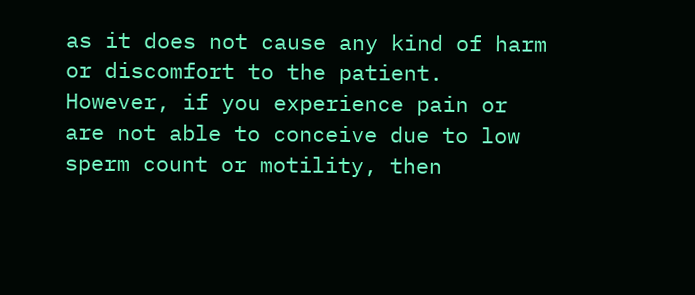as it does not cause any kind of harm or discomfort to the patient. However, if you experience pain or are not able to conceive due to low sperm count or motility, then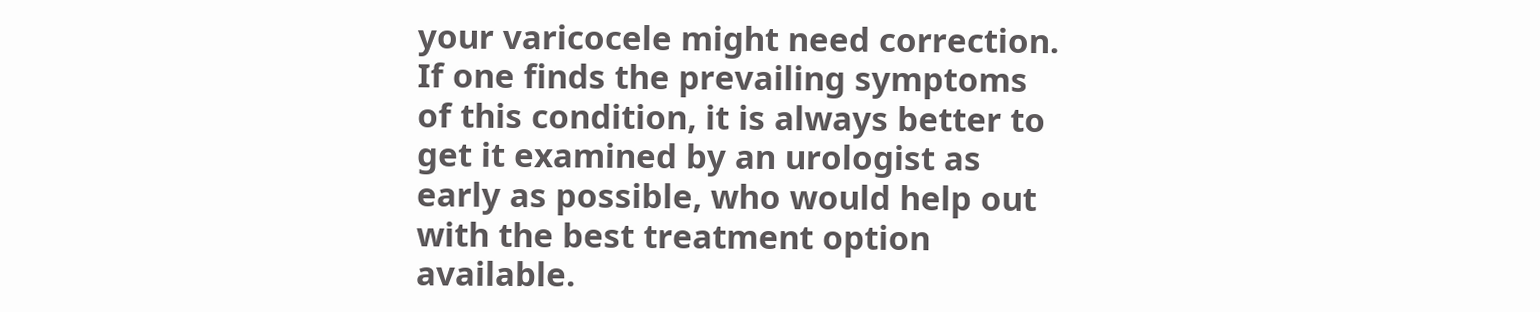your varicocele might need correction. If one finds the prevailing symptoms of this condition, it is always better to get it examined by an urologist as early as possible, who would help out with the best treatment option available.